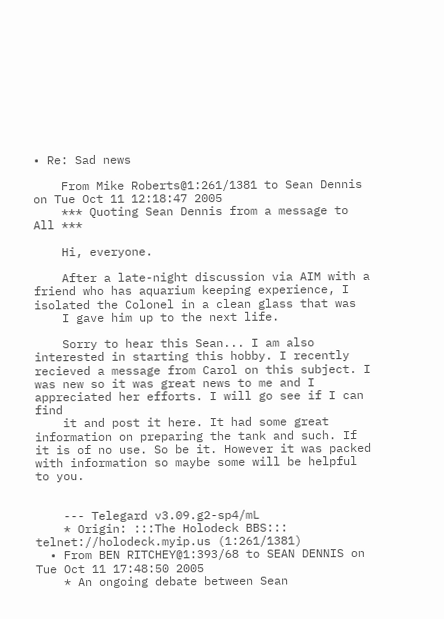• Re: Sad news

    From Mike Roberts@1:261/1381 to Sean Dennis on Tue Oct 11 12:18:47 2005
    *** Quoting Sean Dennis from a message to All ***

    Hi, everyone.

    After a late-night discussion via AIM with a friend who has aquarium keeping experience, I isolated the Colonel in a clean glass that was
    I gave him up to the next life.

    Sorry to hear this Sean... I am also interested in starting this hobby. I recently recieved a message from Carol on this subject. I was new so it was great news to me and I appreciated her efforts. I will go see if I can find
    it and post it here. It had some great information on preparing the tank and such. If it is of no use. So be it. However it was packed with information so maybe some will be helpful to you.


    --- Telegard v3.09.g2-sp4/mL
    * Origin: :::The Holodeck BBS::: telnet://holodeck.myip.us (1:261/1381)
  • From BEN RITCHEY@1:393/68 to SEAN DENNIS on Tue Oct 11 17:48:50 2005
    * An ongoing debate between Sean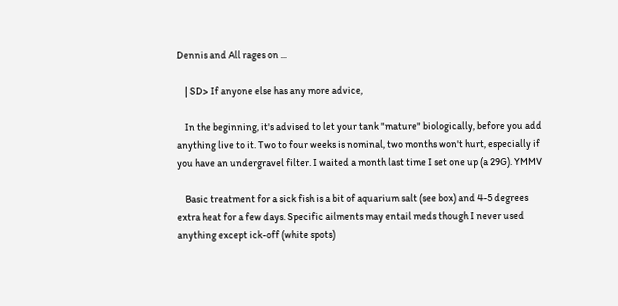Dennis and All rages on ...

    | SD> If anyone else has any more advice,

    In the beginning, it's advised to let your tank "mature" biologically, before you add anything live to it. Two to four weeks is nominal, two months won't hurt, especially if you have an undergravel filter. I waited a month last time I set one up (a 29G). YMMV

    Basic treatment for a sick fish is a bit of aquarium salt (see box) and 4-5 degrees extra heat for a few days. Specific ailments may entail meds though I never used anything except ick-off (white spots)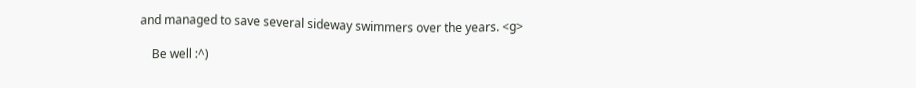and managed to save several sideway swimmers over the years. <g>

    Be well :^)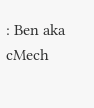: Ben aka cMech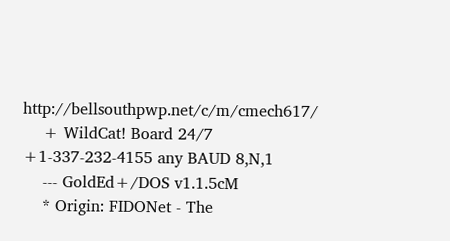http://bellsouthpwp.net/c/m/cmech617/
    + WildCat! Board 24/7 +1-337-232-4155 any BAUD 8,N,1
    --- GoldEd+/DOS v1.1.5cM
    * Origin: FIDONet - The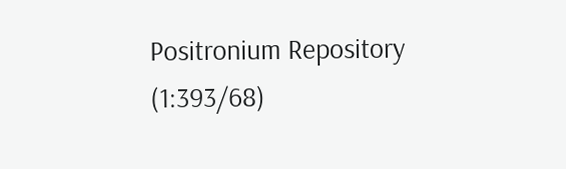Positronium Repository (1:393/68)